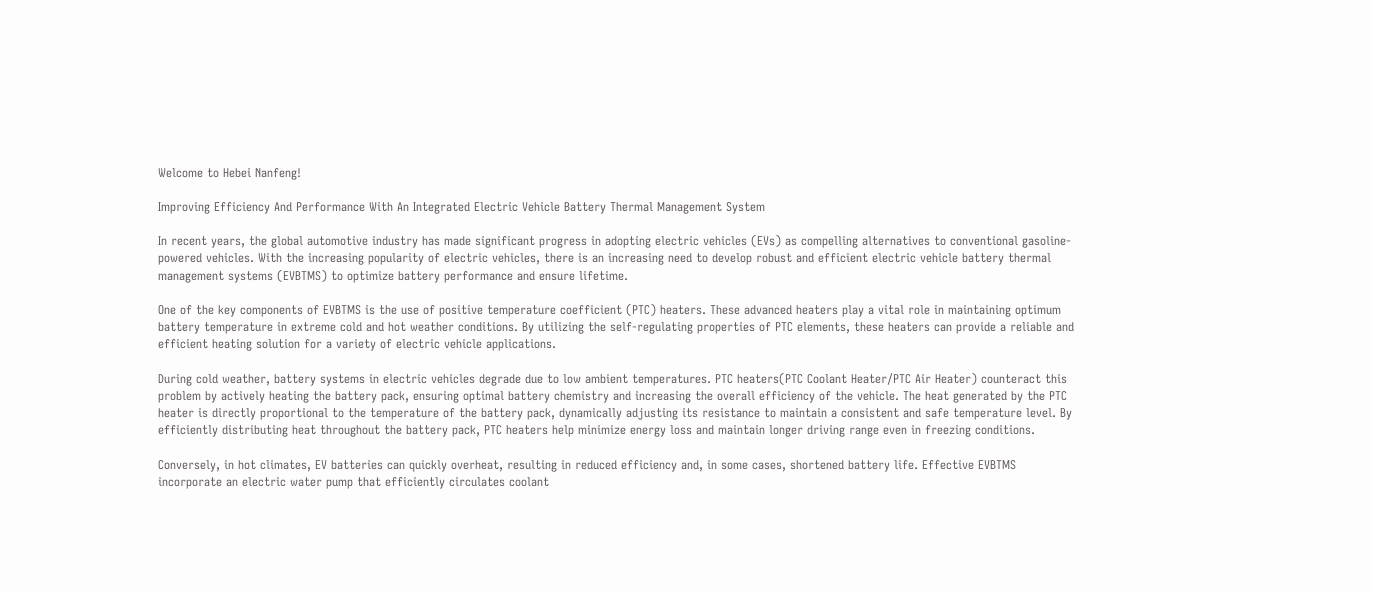Welcome to Hebei Nanfeng!

Improving Efficiency And Performance With An Integrated Electric Vehicle Battery Thermal Management System

In recent years, the global automotive industry has made significant progress in adopting electric vehicles (EVs) as compelling alternatives to conventional gasoline-powered vehicles. With the increasing popularity of electric vehicles, there is an increasing need to develop robust and efficient electric vehicle battery thermal management systems (EVBTMS) to optimize battery performance and ensure lifetime.

One of the key components of EVBTMS is the use of positive temperature coefficient (PTC) heaters. These advanced heaters play a vital role in maintaining optimum battery temperature in extreme cold and hot weather conditions. By utilizing the self-regulating properties of PTC elements, these heaters can provide a reliable and efficient heating solution for a variety of electric vehicle applications.

During cold weather, battery systems in electric vehicles degrade due to low ambient temperatures. PTC heaters(PTC Coolant Heater/PTC Air Heater) counteract this problem by actively heating the battery pack, ensuring optimal battery chemistry and increasing the overall efficiency of the vehicle. The heat generated by the PTC heater is directly proportional to the temperature of the battery pack, dynamically adjusting its resistance to maintain a consistent and safe temperature level. By efficiently distributing heat throughout the battery pack, PTC heaters help minimize energy loss and maintain longer driving range even in freezing conditions.

Conversely, in hot climates, EV batteries can quickly overheat, resulting in reduced efficiency and, in some cases, shortened battery life. Effective EVBTMS incorporate an electric water pump that efficiently circulates coolant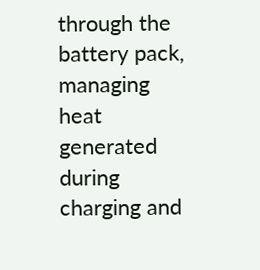through the battery pack, managing heat generated during charging and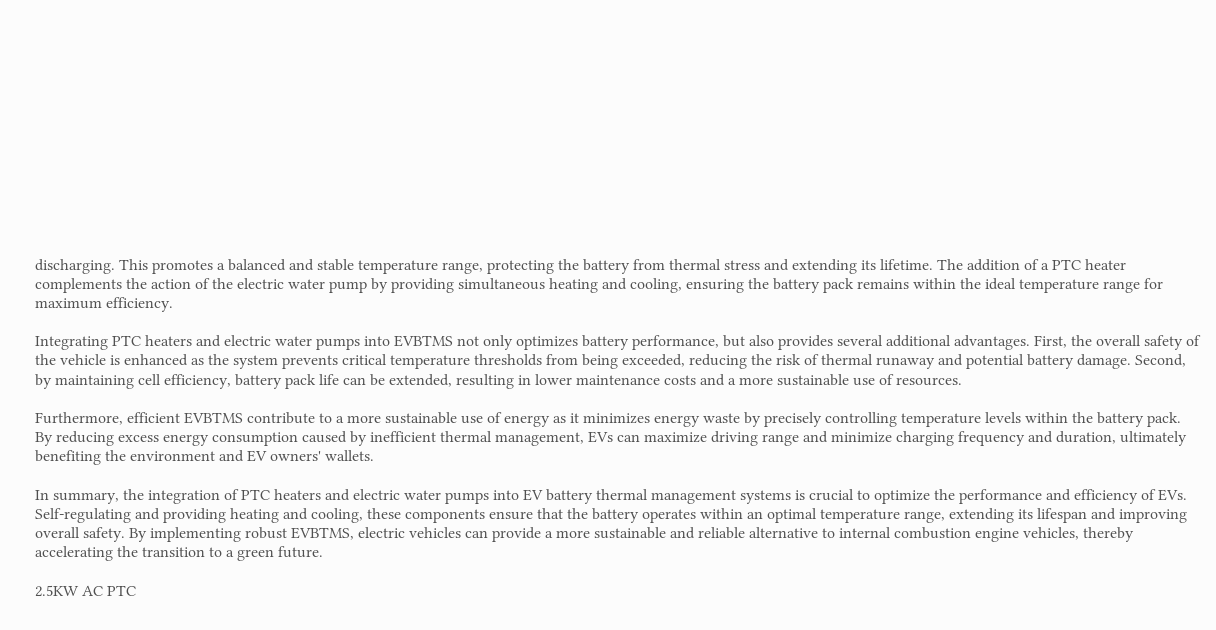discharging. This promotes a balanced and stable temperature range, protecting the battery from thermal stress and extending its lifetime. The addition of a PTC heater complements the action of the electric water pump by providing simultaneous heating and cooling, ensuring the battery pack remains within the ideal temperature range for maximum efficiency.

Integrating PTC heaters and electric water pumps into EVBTMS not only optimizes battery performance, but also provides several additional advantages. First, the overall safety of the vehicle is enhanced as the system prevents critical temperature thresholds from being exceeded, reducing the risk of thermal runaway and potential battery damage. Second, by maintaining cell efficiency, battery pack life can be extended, resulting in lower maintenance costs and a more sustainable use of resources.

Furthermore, efficient EVBTMS contribute to a more sustainable use of energy as it minimizes energy waste by precisely controlling temperature levels within the battery pack. By reducing excess energy consumption caused by inefficient thermal management, EVs can maximize driving range and minimize charging frequency and duration, ultimately benefiting the environment and EV owners' wallets.

In summary, the integration of PTC heaters and electric water pumps into EV battery thermal management systems is crucial to optimize the performance and efficiency of EVs. Self-regulating and providing heating and cooling, these components ensure that the battery operates within an optimal temperature range, extending its lifespan and improving overall safety. By implementing robust EVBTMS, electric vehicles can provide a more sustainable and reliable alternative to internal combustion engine vehicles, thereby accelerating the transition to a green future.

2.5KW AC PTC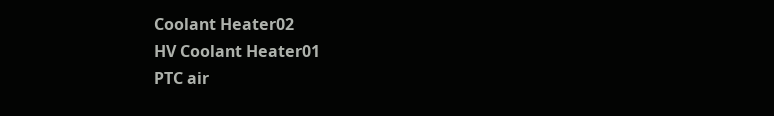Coolant Heater02
HV Coolant Heater01
PTC air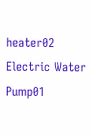heater02
Electric Water Pump01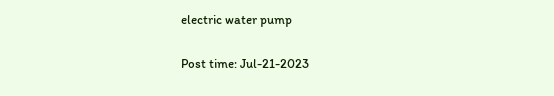electric water pump

Post time: Jul-21-2023